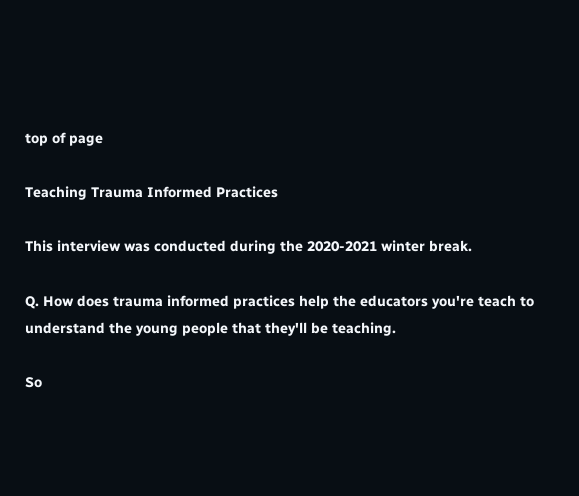top of page

Teaching Trauma Informed Practices

This interview was conducted during the 2020-2021 winter break.

Q. How does trauma informed practices help the educators you're teach to understand the young people that they'll be teaching.

So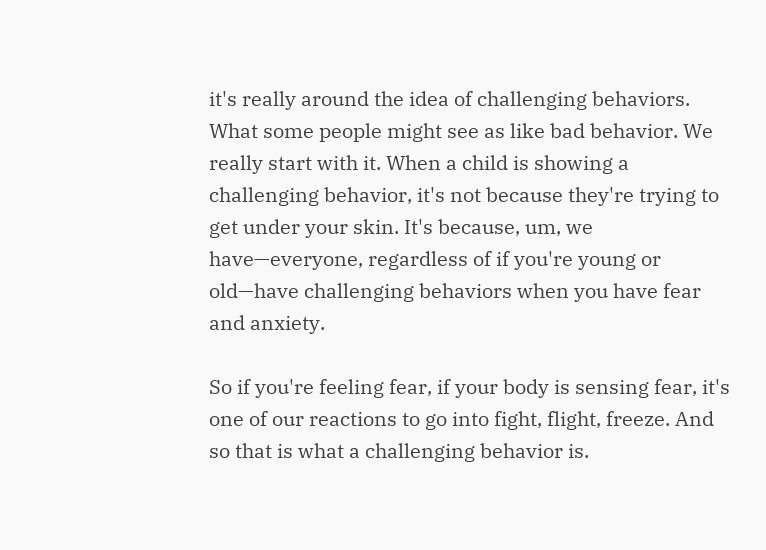it's really around the idea of challenging behaviors. What some people might see as like bad behavior. We really start with it. When a child is showing a challenging behavior, it's not because they're trying to get under your skin. It's because, um, we have—everyone, regardless of if you're young or old—have challenging behaviors when you have fear and anxiety.

So if you're feeling fear, if your body is sensing fear, it's one of our reactions to go into fight, flight, freeze. And so that is what a challenging behavior is.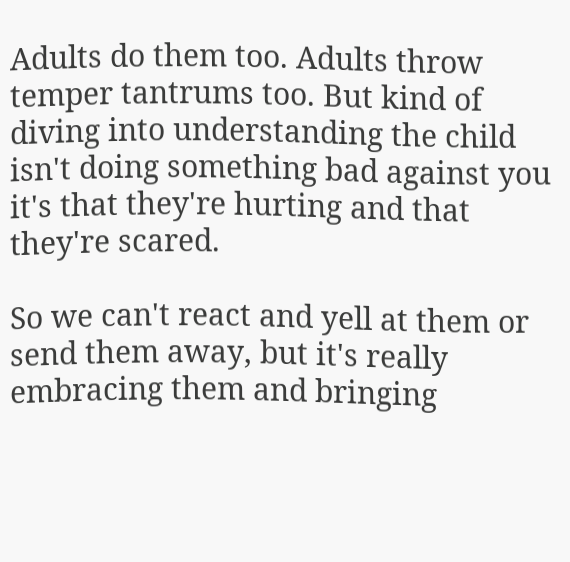Adults do them too. Adults throw temper tantrums too. But kind of diving into understanding the child isn't doing something bad against you it's that they're hurting and that they're scared.

So we can't react and yell at them or send them away, but it's really embracing them and bringing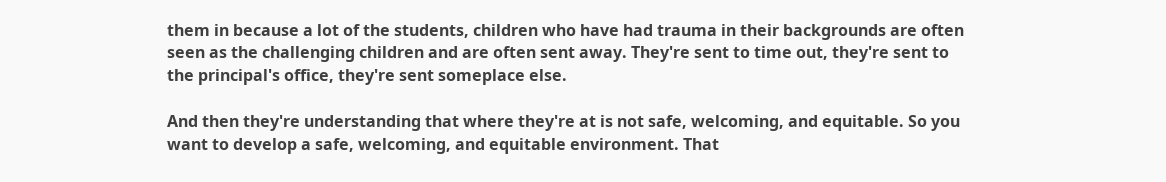them in because a lot of the students, children who have had trauma in their backgrounds are often seen as the challenging children and are often sent away. They're sent to time out, they're sent to the principal's office, they're sent someplace else.

And then they're understanding that where they're at is not safe, welcoming, and equitable. So you want to develop a safe, welcoming, and equitable environment. That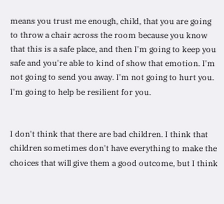means you trust me enough, child, that you are going to throw a chair across the room because you know that this is a safe place, and then I'm going to keep you safe and you're able to kind of show that emotion. I'm not going to send you away. I'm not going to hurt you. I'm going to help be resilient for you.


I don't think that there are bad children. I think that children sometimes don't have everything to make the choices that will give them a good outcome, but I think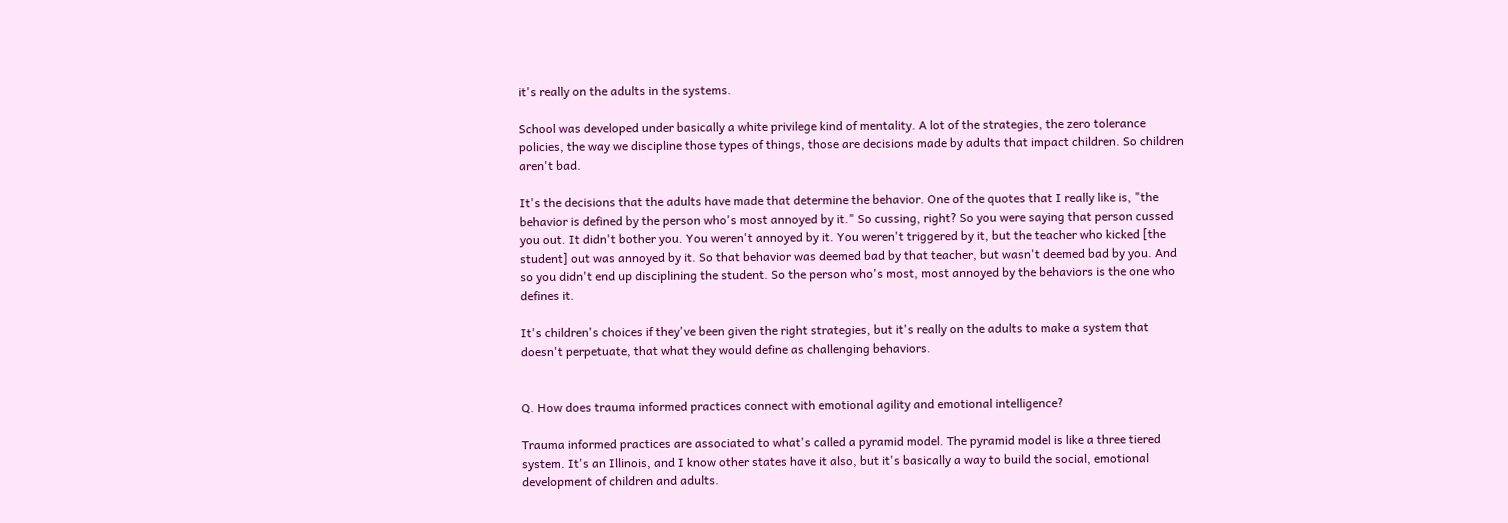it's really on the adults in the systems.

School was developed under basically a white privilege kind of mentality. A lot of the strategies, the zero tolerance policies, the way we discipline those types of things, those are decisions made by adults that impact children. So children aren't bad.

It's the decisions that the adults have made that determine the behavior. One of the quotes that I really like is, "the behavior is defined by the person who's most annoyed by it." So cussing, right? So you were saying that person cussed you out. It didn't bother you. You weren't annoyed by it. You weren't triggered by it, but the teacher who kicked [the student] out was annoyed by it. So that behavior was deemed bad by that teacher, but wasn't deemed bad by you. And so you didn't end up disciplining the student. So the person who's most, most annoyed by the behaviors is the one who defines it.

It's children's choices if they've been given the right strategies, but it's really on the adults to make a system that doesn't perpetuate, that what they would define as challenging behaviors.


Q. How does trauma informed practices connect with emotional agility and emotional intelligence?

Trauma informed practices are associated to what's called a pyramid model. The pyramid model is like a three tiered system. It's an Illinois, and I know other states have it also, but it's basically a way to build the social, emotional development of children and adults.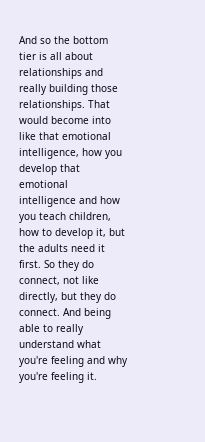And so the bottom tier is all about relationships and really building those relationships. That would become into like that emotional intelligence, how you develop that emotional intelligence and how you teach children, how to develop it, but the adults need it first. So they do connect, not like directly, but they do connect. And being able to really understand what you're feeling and why you're feeling it.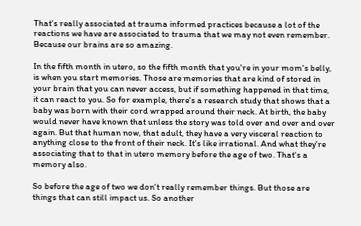That's really associated at trauma informed practices because a lot of the reactions we have are associated to trauma that we may not even remember. Because our brains are so amazing.

In the fifth month in utero, so the fifth month that you're in your mom's belly, is when you start memories. Those are memories that are kind of stored in your brain that you can never access, but if something happened in that time, it can react to you. So for example, there's a research study that shows that a baby was born with their cord wrapped around their neck. At birth, the baby would never have known that unless the story was told over and over and over again. But that human now, that adult, they have a very visceral reaction to anything close to the front of their neck. It's like irrational. And what they're associating that to that in utero memory before the age of two. That's a memory also.

So before the age of two we don't really remember things. But those are things that can still impact us. So another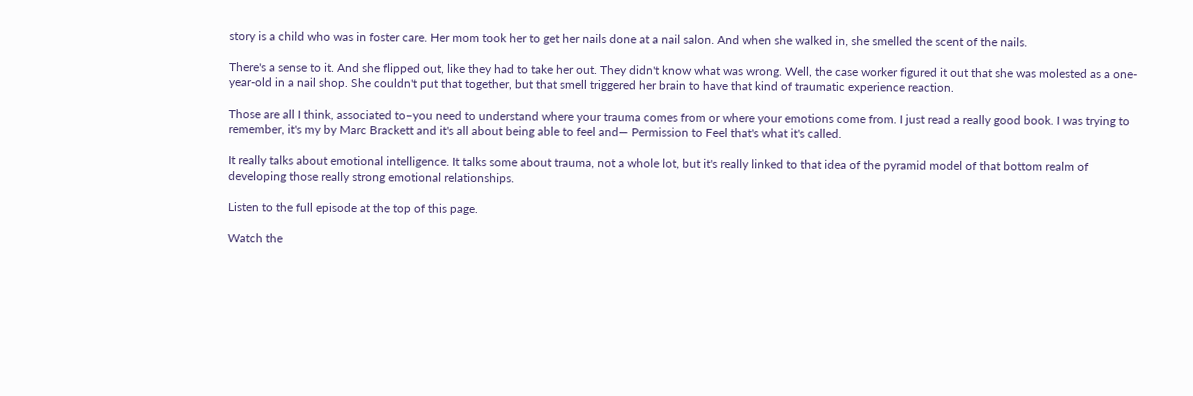story is a child who was in foster care. Her mom took her to get her nails done at a nail salon. And when she walked in, she smelled the scent of the nails.

There's a sense to it. And she flipped out, like they had to take her out. They didn't know what was wrong. Well, the case worker figured it out that she was molested as a one-year-old in a nail shop. She couldn't put that together, but that smell triggered her brain to have that kind of traumatic experience reaction.

Those are all I think, associated to–you need to understand where your trauma comes from or where your emotions come from. I just read a really good book. I was trying to remember, it's my by Marc Brackett and it's all about being able to feel and— Permission to Feel that's what it's called.

It really talks about emotional intelligence. It talks some about trauma, not a whole lot, but it's really linked to that idea of the pyramid model of that bottom realm of developing those really strong emotional relationships.

Listen to the full episode at the top of this page.

Watch the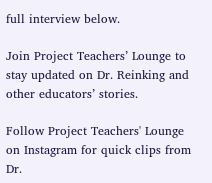full interview below.

Join Project Teachers’ Lounge to stay updated on Dr. Reinking and other educators’ stories.

Follow Project Teachers' Lounge on Instagram for quick clips from Dr.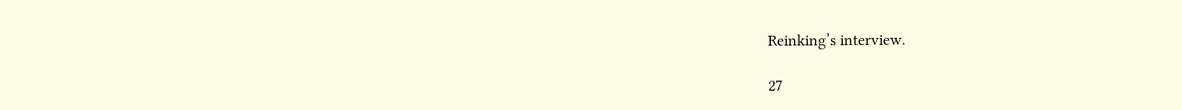Reinking’s interview.

27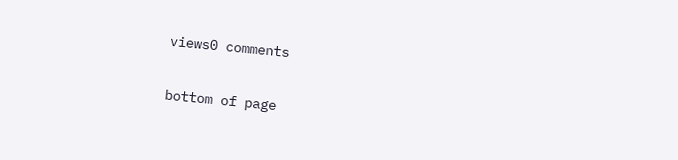views0 comments


bottom of page